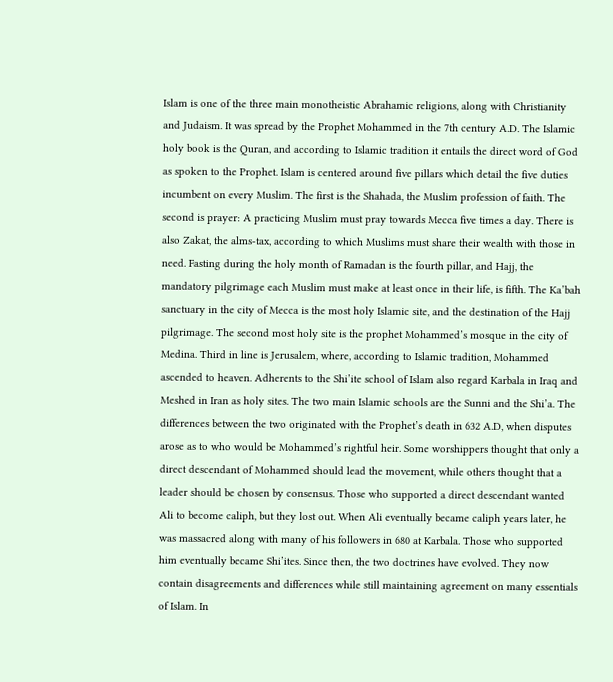Islam is one of the three main monotheistic Abrahamic religions, along with Christianity and Judaism. It was spread by the Prophet Mohammed in the 7th century A.D. The Islamic holy book is the Quran, and according to Islamic tradition it entails the direct word of God as spoken to the Prophet. Islam is centered around five pillars which detail the five duties incumbent on every Muslim. The first is the Shahada, the Muslim profession of faith. The second is prayer: A practicing Muslim must pray towards Mecca five times a day. There is also Zakat, the alms-tax, according to which Muslims must share their wealth with those in need. Fasting during the holy month of Ramadan is the fourth pillar, and Hajj, the mandatory pilgrimage each Muslim must make at least once in their life, is fifth. The Ka’bah sanctuary in the city of Mecca is the most holy Islamic site, and the destination of the Hajj pilgrimage. The second most holy site is the prophet Mohammed’s mosque in the city of Medina. Third in line is Jerusalem, where, according to Islamic tradition, Mohammed ascended to heaven. Adherents to the Shi’ite school of Islam also regard Karbala in Iraq and Meshed in Iran as holy sites. The two main Islamic schools are the Sunni and the Shi’a. The differences between the two originated with the Prophet’s death in 632 A.D, when disputes arose as to who would be Mohammed’s rightful heir. Some worshippers thought that only a direct descendant of Mohammed should lead the movement, while others thought that a leader should be chosen by consensus. Those who supported a direct descendant wanted Ali to become caliph, but they lost out. When Ali eventually became caliph years later, he was massacred along with many of his followers in 680 at Karbala. Those who supported him eventually became Shi’ites. Since then, the two doctrines have evolved. They now contain disagreements and differences while still maintaining agreement on many essentials of Islam. In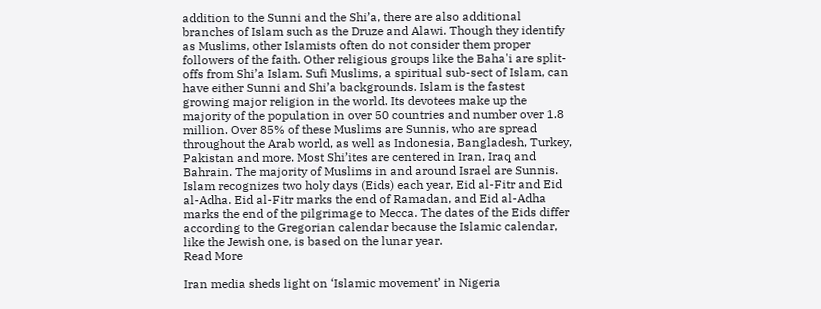addition to the Sunni and the Shi’a, there are also additional branches of Islam such as the Druze and Alawi. Though they identify as Muslims, other Islamists often do not consider them proper followers of the faith. Other religious groups like the Baha'i are split-offs from Shi’a Islam. Sufi Muslims, a spiritual sub-sect of Islam, can have either Sunni and Shi’a backgrounds. Islam is the fastest growing major religion in the world. Its devotees make up the majority of the population in over 50 countries and number over 1.8 million. Over 85% of these Muslims are Sunnis, who are spread throughout the Arab world, as well as Indonesia, Bangladesh, Turkey, Pakistan and more. Most Shi’ites are centered in Iran, Iraq and Bahrain. The majority of Muslims in and around Israel are Sunnis. Islam recognizes two holy days (Eids) each year, Eid al-Fitr and Eid al-Adha. Eid al-Fitr marks the end of Ramadan, and Eid al-Adha marks the end of the pilgrimage to Mecca. The dates of the Eids differ according to the Gregorian calendar because the Islamic calendar, like the Jewish one, is based on the lunar year.
Read More

Iran media sheds light on ‘Islamic movement’ in Nigeria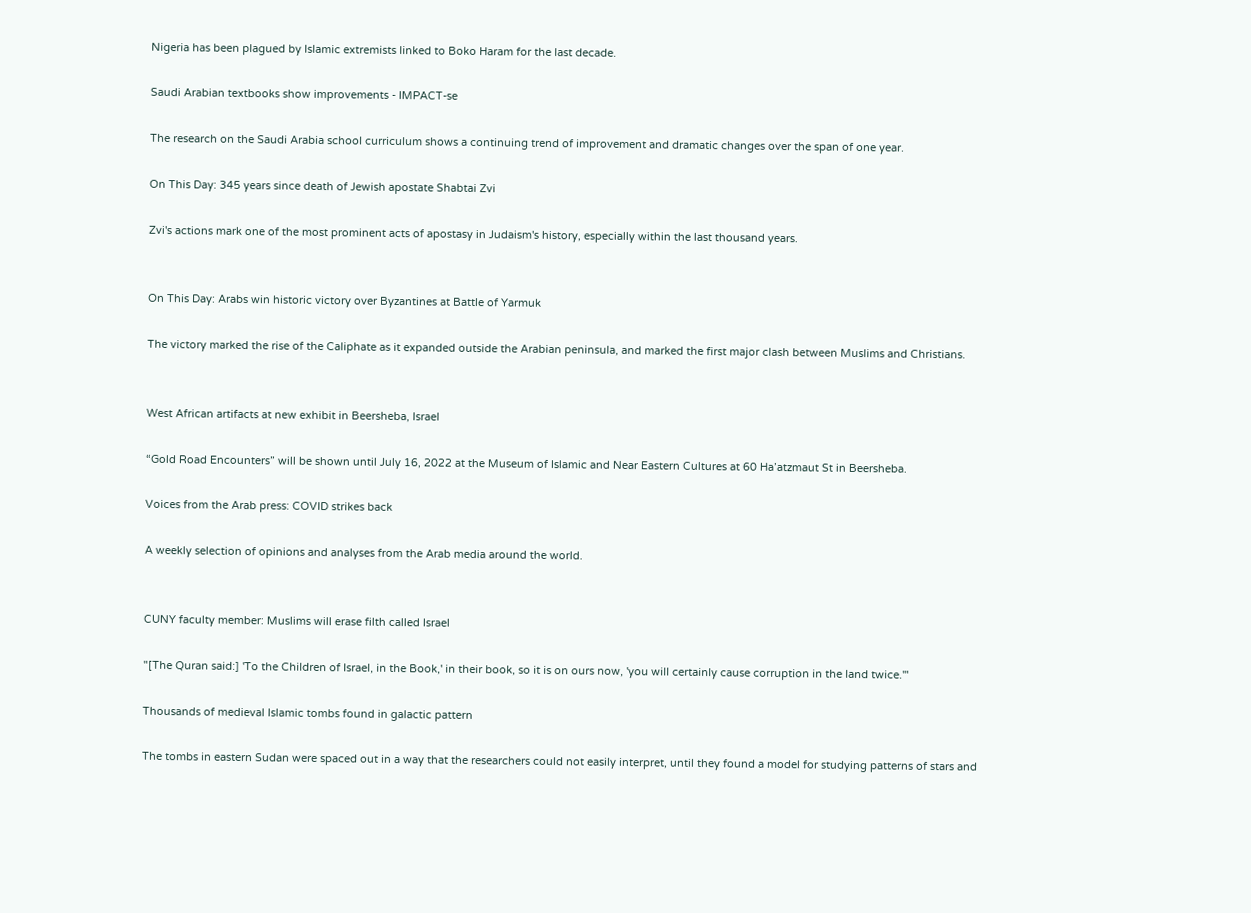Nigeria has been plagued by Islamic extremists linked to Boko Haram for the last decade.

Saudi Arabian textbooks show improvements - IMPACT-se

The research on the Saudi Arabia school curriculum shows a continuing trend of improvement and dramatic changes over the span of one year.

On This Day: 345 years since death of Jewish apostate Shabtai Zvi

Zvi's actions mark one of the most prominent acts of apostasy in Judaism's history, especially within the last thousand years.


On This Day: Arabs win historic victory over Byzantines at Battle of Yarmuk

The victory marked the rise of the Caliphate as it expanded outside the Arabian peninsula, and marked the first major clash between Muslims and Christians.


West African artifacts at new exhibit in Beersheba, Israel

“Gold Road Encounters” will be shown until July 16, 2022 at the Museum of Islamic and Near Eastern Cultures at 60 Ha’atzmaut St in Beersheba.

Voices from the Arab press: COVID strikes back

A weekly selection of opinions and analyses from the Arab media around the world.


CUNY faculty member: Muslims will erase filth called Israel

"[The Quran said:] 'To the Children of Israel, in the Book,' in their book, so it is on ours now, 'you will certainly cause corruption in the land twice.'"

Thousands of medieval Islamic tombs found in galactic pattern

The tombs in eastern Sudan were spaced out in a way that the researchers could not easily interpret, until they found a model for studying patterns of stars and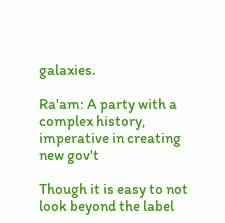galaxies.

Ra'am: A party with a complex history, imperative in creating new gov't

Though it is easy to not look beyond the label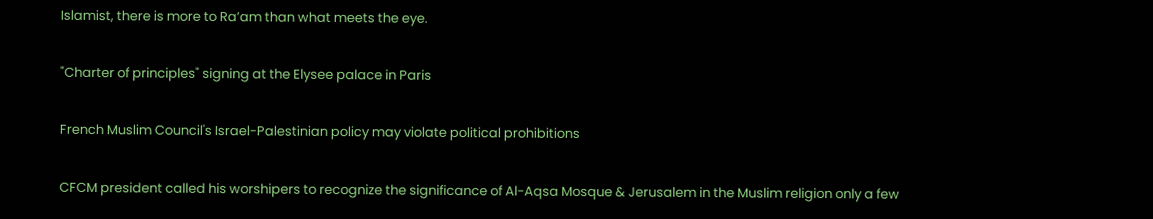Islamist, there is more to Ra’am than what meets the eye.

"Charter of principles" signing at the Elysee palace in Paris

French Muslim Council's Israel-Palestinian policy may violate political prohibitions

CFCM president called his worshipers to recognize the significance of Al-Aqsa Mosque & Jerusalem in the Muslim religion only a few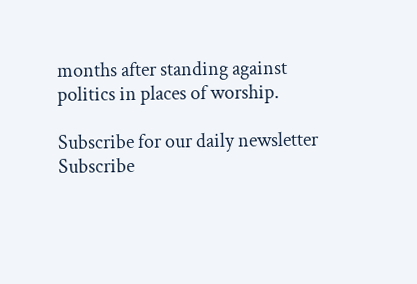months after standing against politics in places of worship.

Subscribe for our daily newsletter
Subscribe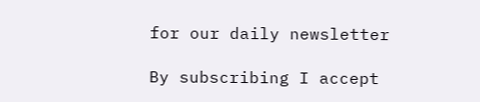for our daily newsletter

By subscribing I accept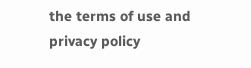the terms of use and privacy policy